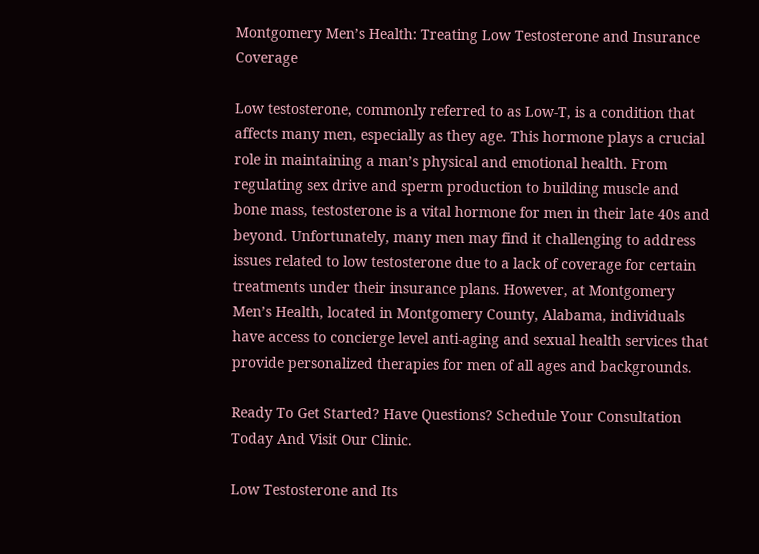Montgomery Men’s Health: Treating Low Testosterone and Insurance Coverage

Low testosterone, commonly referred to as Low-T, is a condition that affects many men, especially as they age. This hormone plays a crucial role in maintaining a man’s physical and emotional health. From regulating sex drive and sperm production to building muscle and bone mass, testosterone is a vital hormone for men in their late 40s and beyond. Unfortunately, many men may find it challenging to address issues related to low testosterone due to a lack of coverage for certain treatments under their insurance plans. However, at Montgomery Men’s Health, located in Montgomery County, Alabama, individuals have access to concierge level anti-aging and sexual health services that provide personalized therapies for men of all ages and backgrounds.

Ready To Get Started? Have Questions? Schedule Your Consultation Today And Visit Our Clinic.

Low Testosterone and Its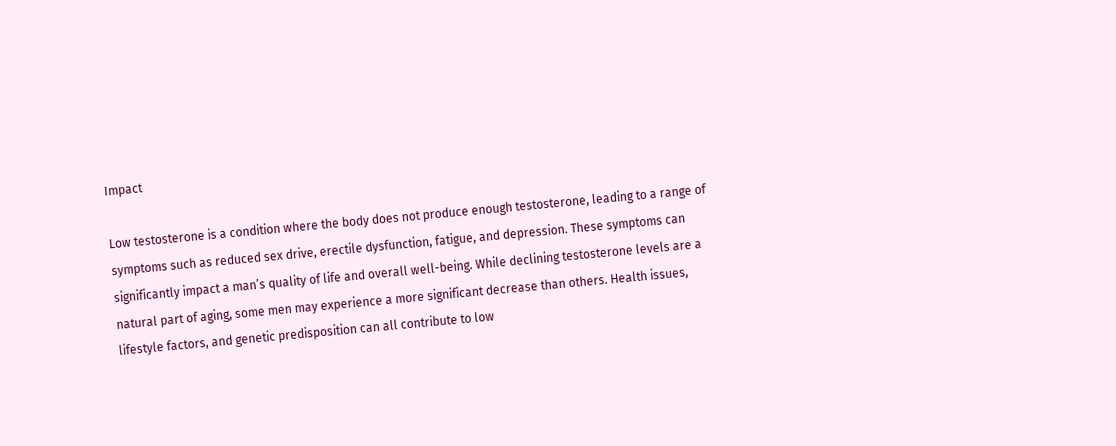Impact

Low testosterone is a condition where the body does not produce enough testosterone, leading to a range of symptoms such as reduced sex drive, erectile dysfunction, fatigue, and depression. These symptoms can significantly impact a man’s quality of life and overall well-being. While declining testosterone levels are a natural part of aging, some men may experience a more significant decrease than others. Health issues, lifestyle factors, and genetic predisposition can all contribute to low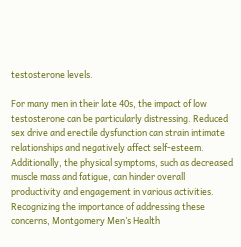testosterone levels.

For many men in their late 40s, the impact of low testosterone can be particularly distressing. Reduced sex drive and erectile dysfunction can strain intimate relationships and negatively affect self-esteem. Additionally, the physical symptoms, such as decreased muscle mass and fatigue, can hinder overall productivity and engagement in various activities. Recognizing the importance of addressing these concerns, Montgomery Men’s Health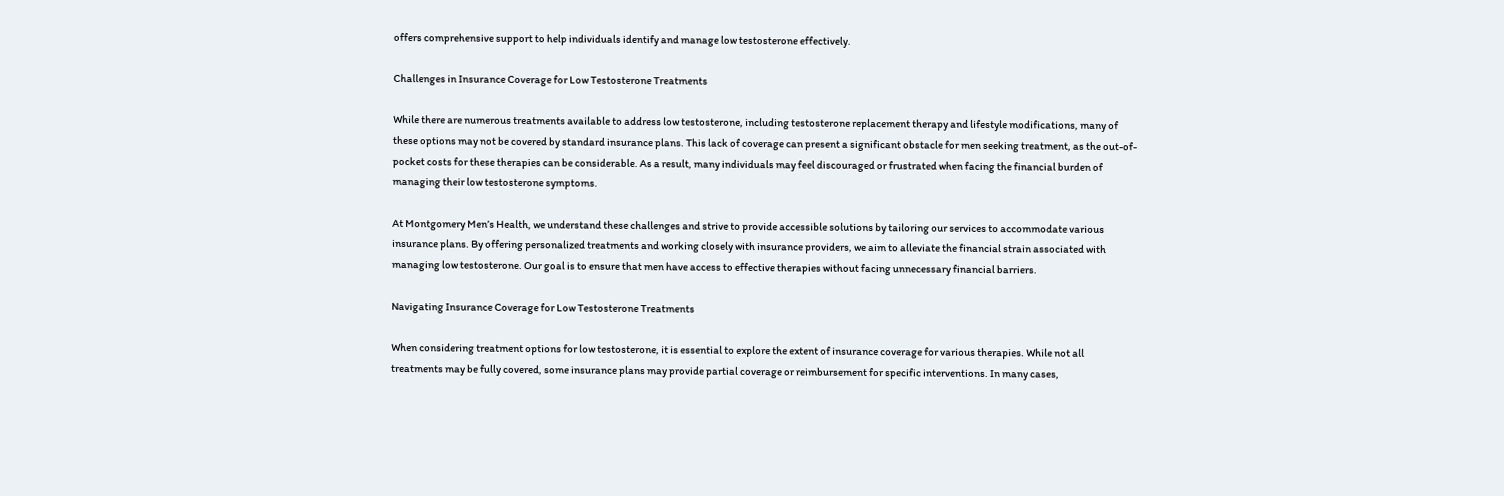offers comprehensive support to help individuals identify and manage low testosterone effectively.

Challenges in Insurance Coverage for Low Testosterone Treatments

While there are numerous treatments available to address low testosterone, including testosterone replacement therapy and lifestyle modifications, many of these options may not be covered by standard insurance plans. This lack of coverage can present a significant obstacle for men seeking treatment, as the out-of-pocket costs for these therapies can be considerable. As a result, many individuals may feel discouraged or frustrated when facing the financial burden of managing their low testosterone symptoms.

At Montgomery Men’s Health, we understand these challenges and strive to provide accessible solutions by tailoring our services to accommodate various insurance plans. By offering personalized treatments and working closely with insurance providers, we aim to alleviate the financial strain associated with managing low testosterone. Our goal is to ensure that men have access to effective therapies without facing unnecessary financial barriers.

Navigating Insurance Coverage for Low Testosterone Treatments

When considering treatment options for low testosterone, it is essential to explore the extent of insurance coverage for various therapies. While not all treatments may be fully covered, some insurance plans may provide partial coverage or reimbursement for specific interventions. In many cases,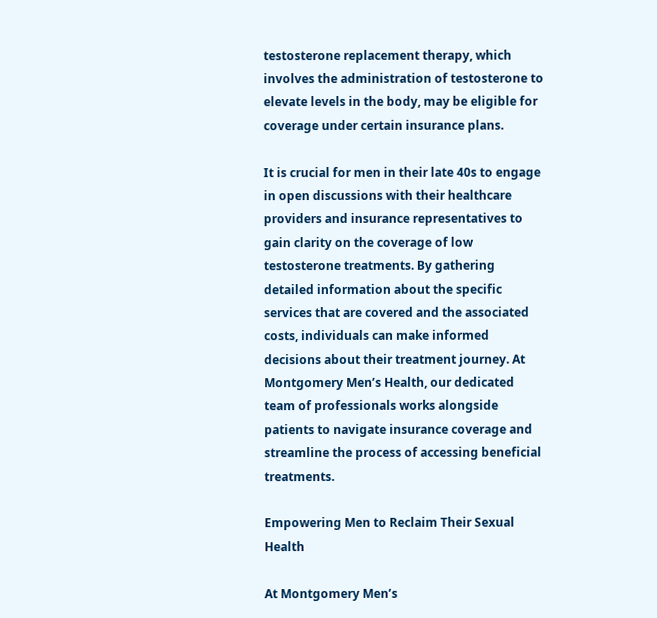testosterone replacement therapy, which involves the administration of testosterone to elevate levels in the body, may be eligible for coverage under certain insurance plans.

It is crucial for men in their late 40s to engage in open discussions with their healthcare providers and insurance representatives to gain clarity on the coverage of low testosterone treatments. By gathering detailed information about the specific services that are covered and the associated costs, individuals can make informed decisions about their treatment journey. At Montgomery Men’s Health, our dedicated team of professionals works alongside patients to navigate insurance coverage and streamline the process of accessing beneficial treatments.

Empowering Men to Reclaim Their Sexual Health

At Montgomery Men’s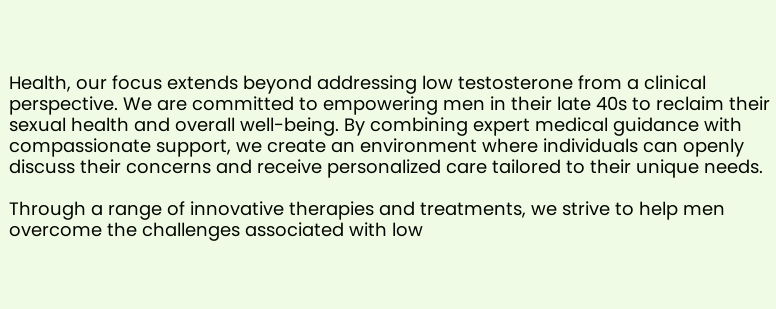Health, our focus extends beyond addressing low testosterone from a clinical perspective. We are committed to empowering men in their late 40s to reclaim their sexual health and overall well-being. By combining expert medical guidance with compassionate support, we create an environment where individuals can openly discuss their concerns and receive personalized care tailored to their unique needs.

Through a range of innovative therapies and treatments, we strive to help men overcome the challenges associated with low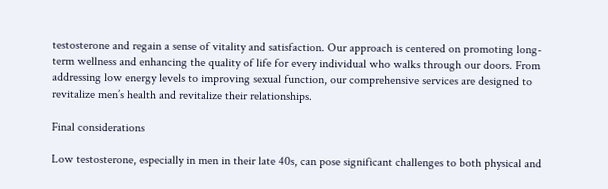testosterone and regain a sense of vitality and satisfaction. Our approach is centered on promoting long-term wellness and enhancing the quality of life for every individual who walks through our doors. From addressing low energy levels to improving sexual function, our comprehensive services are designed to revitalize men’s health and revitalize their relationships.

Final considerations

Low testosterone, especially in men in their late 40s, can pose significant challenges to both physical and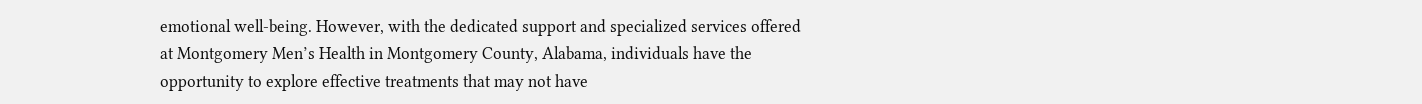emotional well-being. However, with the dedicated support and specialized services offered at Montgomery Men’s Health in Montgomery County, Alabama, individuals have the opportunity to explore effective treatments that may not have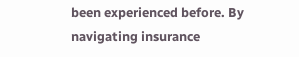been experienced before. By navigating insurance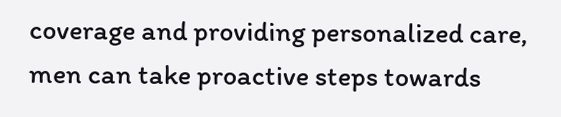coverage and providing personalized care, men can take proactive steps towards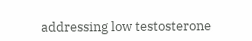addressing low testosterone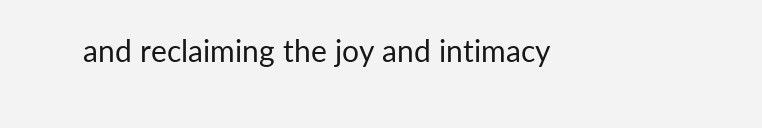and reclaiming the joy and intimacy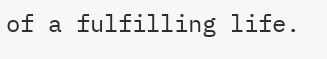of a fulfilling life.